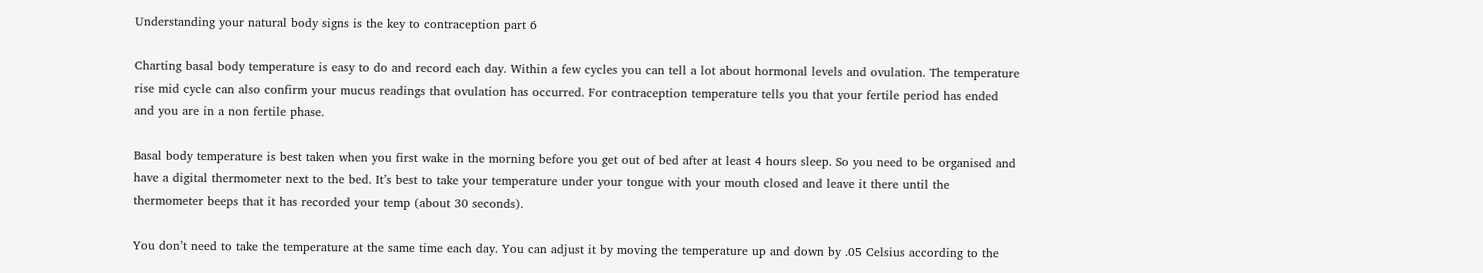Understanding your natural body signs is the key to contraception part 6

Charting basal body temperature is easy to do and record each day. Within a few cycles you can tell a lot about hormonal levels and ovulation. The temperature rise mid cycle can also confirm your mucus readings that ovulation has occurred. For contraception temperature tells you that your fertile period has ended and you are in a non fertile phase.

Basal body temperature is best taken when you first wake in the morning before you get out of bed after at least 4 hours sleep. So you need to be organised and have a digital thermometer next to the bed. It’s best to take your temperature under your tongue with your mouth closed and leave it there until the thermometer beeps that it has recorded your temp (about 30 seconds).

You don’t need to take the temperature at the same time each day. You can adjust it by moving the temperature up and down by .05 Celsius according to the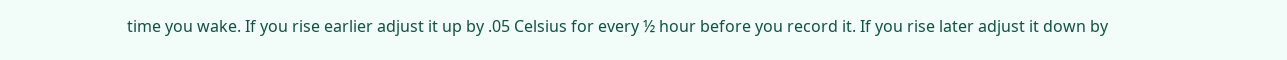time you wake. If you rise earlier adjust it up by .05 Celsius for every ½ hour before you record it. If you rise later adjust it down by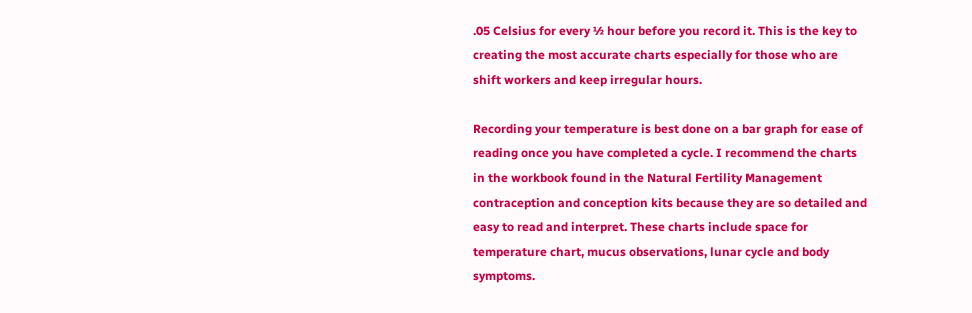.05 Celsius for every ½ hour before you record it. This is the key to creating the most accurate charts especially for those who are shift workers and keep irregular hours.

Recording your temperature is best done on a bar graph for ease of reading once you have completed a cycle. I recommend the charts in the workbook found in the Natural Fertility Management contraception and conception kits because they are so detailed and easy to read and interpret. These charts include space for temperature chart, mucus observations, lunar cycle and body symptoms.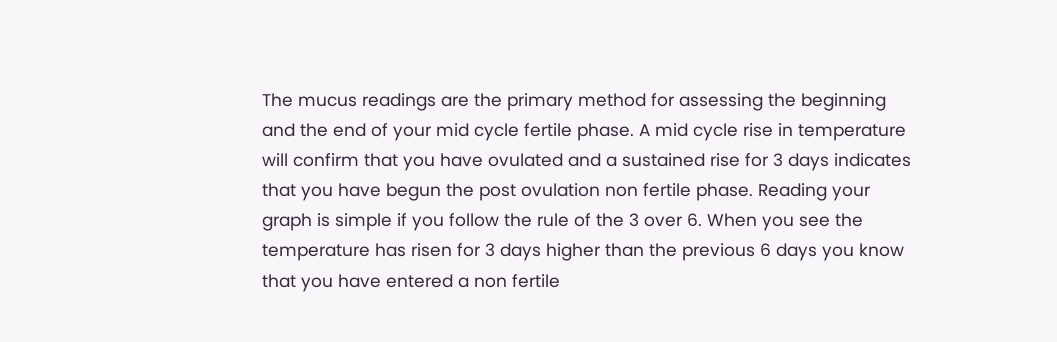The mucus readings are the primary method for assessing the beginning and the end of your mid cycle fertile phase. A mid cycle rise in temperature will confirm that you have ovulated and a sustained rise for 3 days indicates that you have begun the post ovulation non fertile phase. Reading your graph is simple if you follow the rule of the 3 over 6. When you see the temperature has risen for 3 days higher than the previous 6 days you know that you have entered a non fertile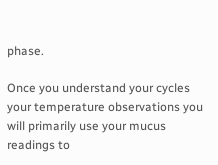phase.

Once you understand your cycles your temperature observations you will primarily use your mucus readings to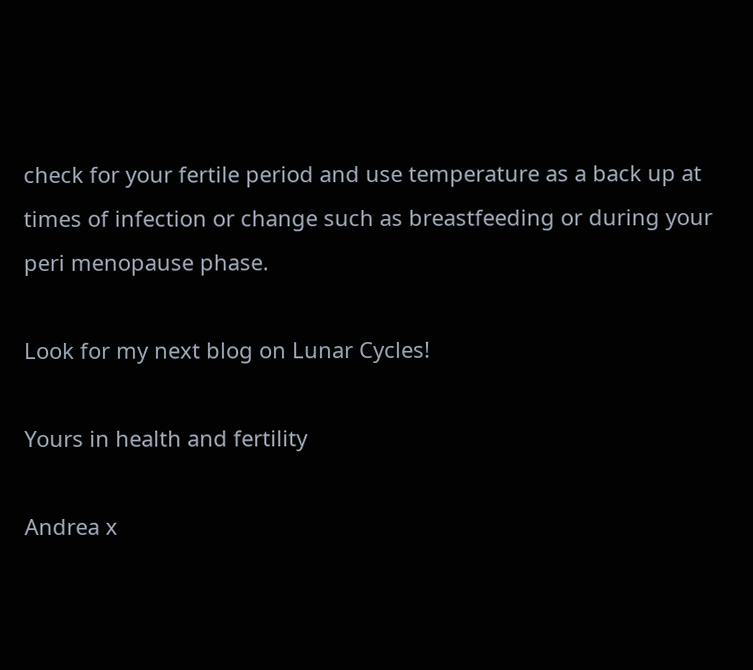check for your fertile period and use temperature as a back up at times of infection or change such as breastfeeding or during your peri menopause phase.

Look for my next blog on Lunar Cycles!

Yours in health and fertility

Andrea x